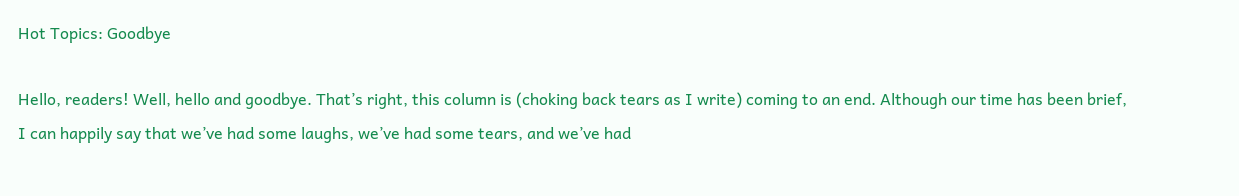Hot Topics: Goodbye

Hello, readers! Well, hello and goodbye. That’s right, this column is (choking back tears as I write) coming to an end. Although our time has been brief, I can happily say that we’ve had some laughs, we’ve had some tears, and we’ve had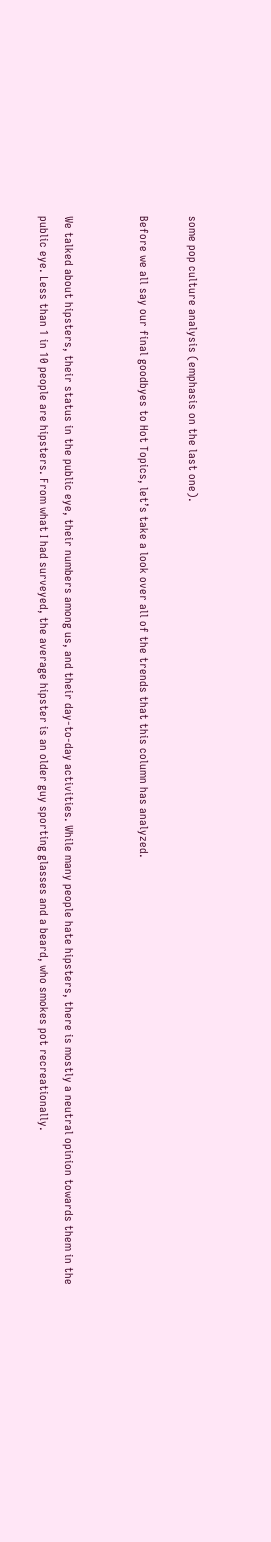some pop culture analysis (emphasis on the last one).

Before we all say our final goodbyes to Hot Topics, let’s take a look over all of the trends that this column has analyzed.


We talked about hipsters, their status in the public eye, their numbers among us, and their day-to-day activities. While many people hate hipsters, there is mostly a neutral opinion towards them in the public eye. Less than 1 in 10 people are hipsters. From what I had surveyed, the average hipster is an older guy sporting glasses and a beard, who smokes pot recreationally.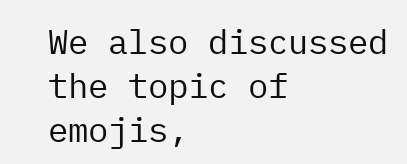We also discussed the topic of emojis,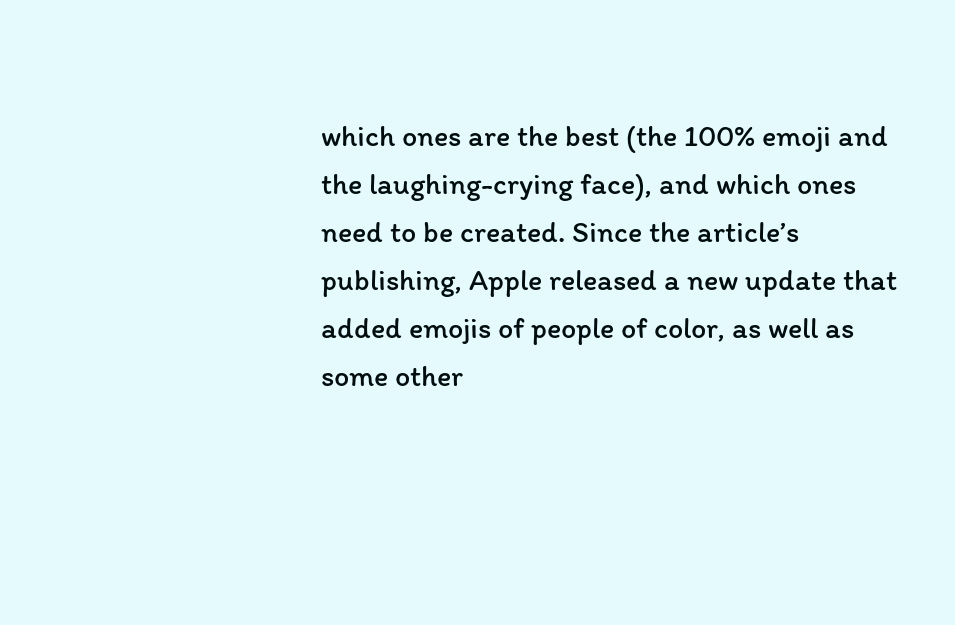which ones are the best (the 100% emoji and the laughing-crying face), and which ones need to be created. Since the article’s publishing, Apple released a new update that added emojis of people of color, as well as some other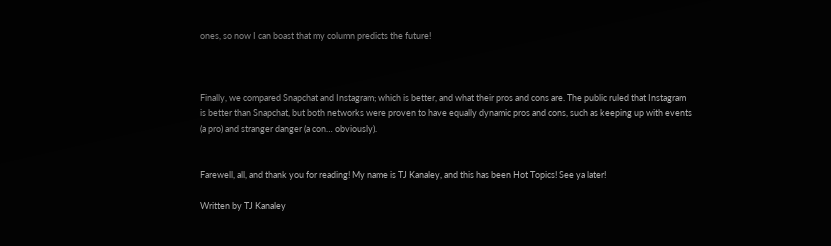ones, so now I can boast that my column predicts the future!



Finally, we compared Snapchat and Instagram; which is better, and what their pros and cons are. The public ruled that Instagram is better than Snapchat, but both networks were proven to have equally dynamic pros and cons, such as keeping up with events (a pro) and stranger danger (a con… obviously).


Farewell, all, and thank you for reading! My name is TJ Kanaley, and this has been Hot Topics! See ya later!

Written by TJ Kanaley